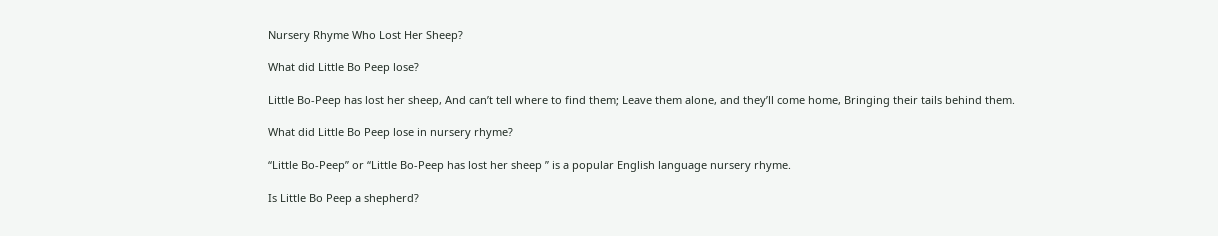Nursery Rhyme Who Lost Her Sheep?

What did Little Bo Peep lose?

Little Bo-Peep has lost her sheep, And can’t tell where to find them; Leave them alone, and they’ll come home, Bringing their tails behind them.

What did Little Bo Peep lose in nursery rhyme?

“Little Bo-Peep” or “Little Bo-Peep has lost her sheep ” is a popular English language nursery rhyme.

Is Little Bo Peep a shepherd?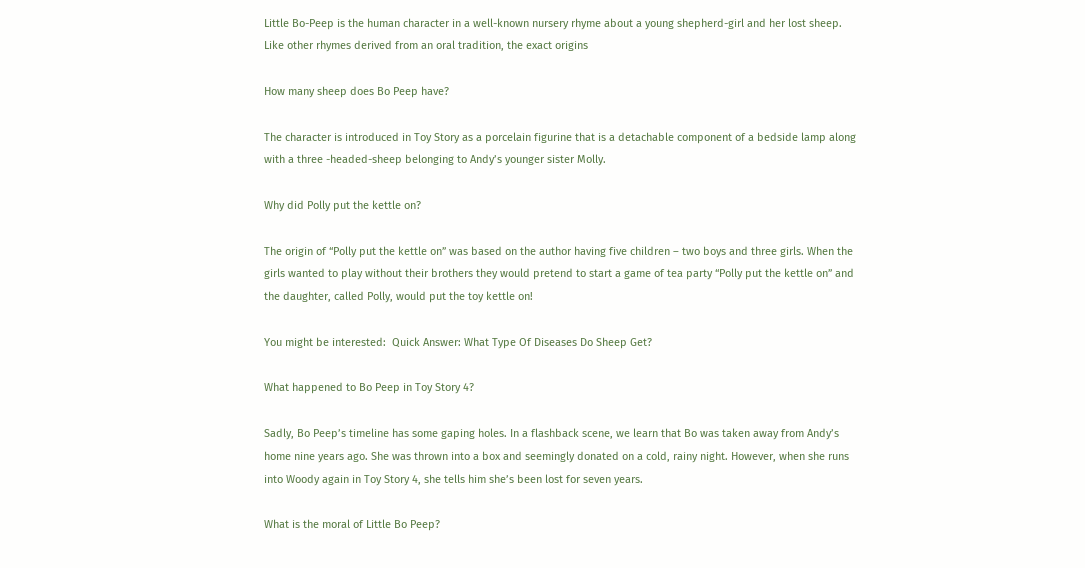Little Bo-Peep is the human character in a well-known nursery rhyme about a young shepherd-girl and her lost sheep. Like other rhymes derived from an oral tradition, the exact origins

How many sheep does Bo Peep have?

The character is introduced in Toy Story as a porcelain figurine that is a detachable component of a bedside lamp along with a three -headed-sheep belonging to Andy’s younger sister Molly.

Why did Polly put the kettle on?

The origin of “Polly put the kettle on” was based on the author having five children – two boys and three girls. When the girls wanted to play without their brothers they would pretend to start a game of tea party “Polly put the kettle on” and the daughter, called Polly, would put the toy kettle on!

You might be interested:  Quick Answer: What Type Of Diseases Do Sheep Get?

What happened to Bo Peep in Toy Story 4?

Sadly, Bo Peep’s timeline has some gaping holes. In a flashback scene, we learn that Bo was taken away from Andy’s home nine years ago. She was thrown into a box and seemingly donated on a cold, rainy night. However, when she runs into Woody again in Toy Story 4, she tells him she’s been lost for seven years.

What is the moral of Little Bo Peep?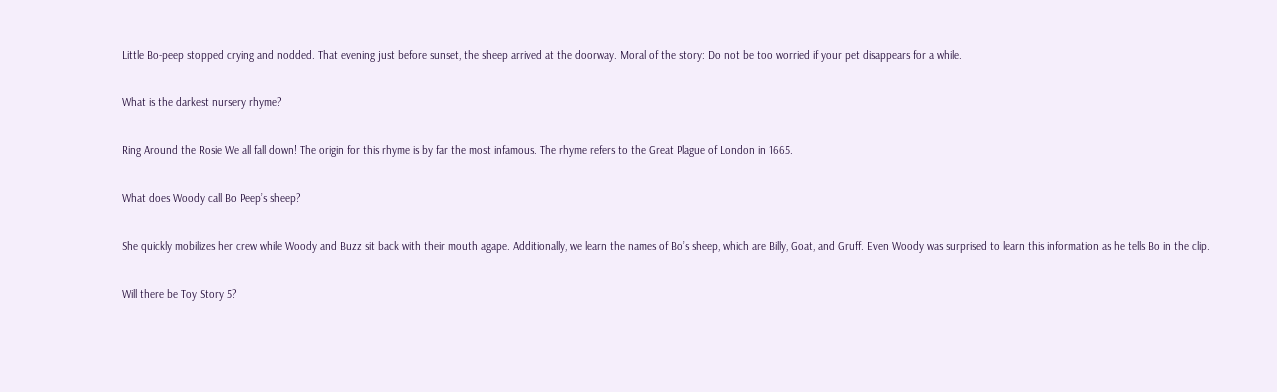Little Bo-peep stopped crying and nodded. That evening just before sunset, the sheep arrived at the doorway. Moral of the story: Do not be too worried if your pet disappears for a while.

What is the darkest nursery rhyme?

Ring Around the Rosie We all fall down! The origin for this rhyme is by far the most infamous. The rhyme refers to the Great Plague of London in 1665.

What does Woody call Bo Peep’s sheep?

She quickly mobilizes her crew while Woody and Buzz sit back with their mouth agape. Additionally, we learn the names of Bo’s sheep, which are Billy, Goat, and Gruff. Even Woody was surprised to learn this information as he tells Bo in the clip.

Will there be Toy Story 5?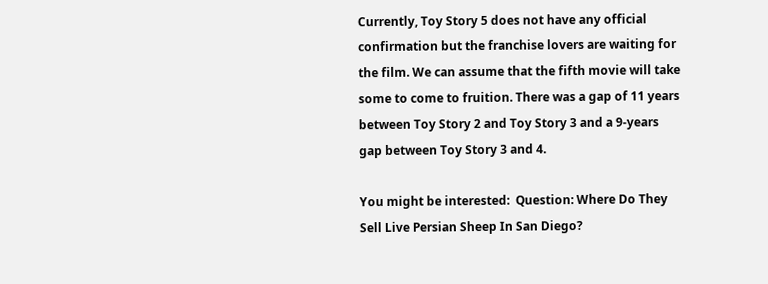Currently, Toy Story 5 does not have any official confirmation but the franchise lovers are waiting for the film. We can assume that the fifth movie will take some to come to fruition. There was a gap of 11 years between Toy Story 2 and Toy Story 3 and a 9-years gap between Toy Story 3 and 4.

You might be interested:  Question: Where Do They Sell Live Persian Sheep In San Diego?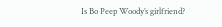Is Bo Peep Woody’s girlfriend?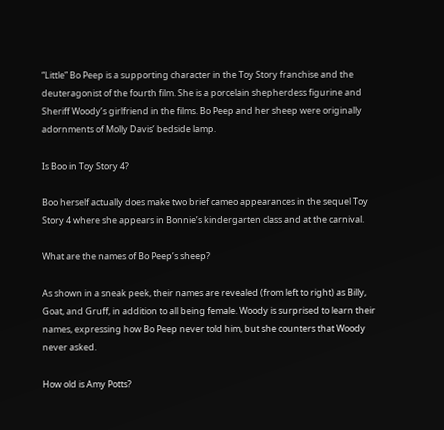“Little” Bo Peep is a supporting character in the Toy Story franchise and the deuteragonist of the fourth film. She is a porcelain shepherdess figurine and Sheriff Woody’s girlfriend in the films. Bo Peep and her sheep were originally adornments of Molly Davis’ bedside lamp.

Is Boo in Toy Story 4?

Boo herself actually does make two brief cameo appearances in the sequel Toy Story 4 where she appears in Bonnie’s kindergarten class and at the carnival.

What are the names of Bo Peep’s sheep?

As shown in a sneak peek, their names are revealed (from left to right) as Billy, Goat, and Gruff, in addition to all being female. Woody is surprised to learn their names, expressing how Bo Peep never told him, but she counters that Woody never asked.

How old is Amy Potts?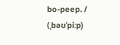bo-peep. / (ˌbəʊˈpiːp)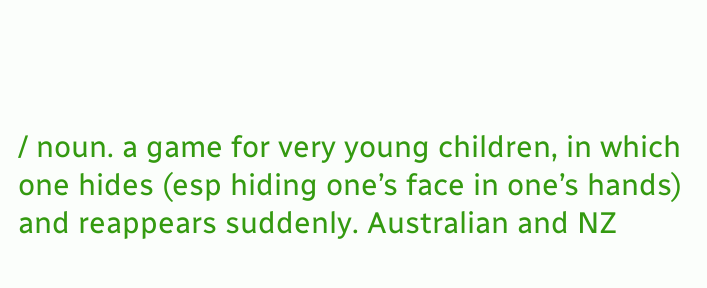/ noun. a game for very young children, in which one hides (esp hiding one’s face in one’s hands) and reappears suddenly. Australian and NZ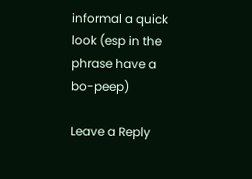informal a quick look (esp in the phrase have a bo-peep)

Leave a Reply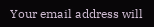Your email address will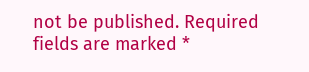not be published. Required fields are marked *